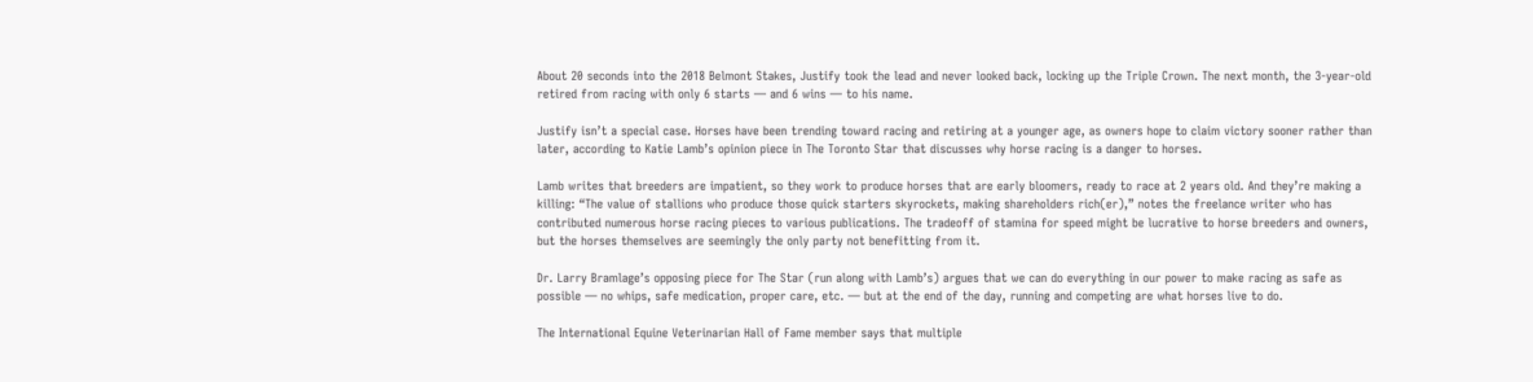About 20 seconds into the 2018 Belmont Stakes, Justify took the lead and never looked back, locking up the Triple Crown. The next month, the 3-year-old retired from racing with only 6 starts — and 6 wins — to his name.

Justify isn’t a special case. Horses have been trending toward racing and retiring at a younger age, as owners hope to claim victory sooner rather than later, according to Katie Lamb’s opinion piece in The Toronto Star that discusses why horse racing is a danger to horses.

Lamb writes that breeders are impatient, so they work to produce horses that are early bloomers, ready to race at 2 years old. And they’re making a killing: “The value of stallions who produce those quick starters skyrockets, making shareholders rich(er),” notes the freelance writer who has contributed numerous horse racing pieces to various publications. The tradeoff of stamina for speed might be lucrative to horse breeders and owners, but the horses themselves are seemingly the only party not benefitting from it.

Dr. Larry Bramlage’s opposing piece for The Star (run along with Lamb’s) argues that we can do everything in our power to make racing as safe as possible — no whips, safe medication, proper care, etc. — but at the end of the day, running and competing are what horses live to do.

The International Equine Veterinarian Hall of Fame member says that multiple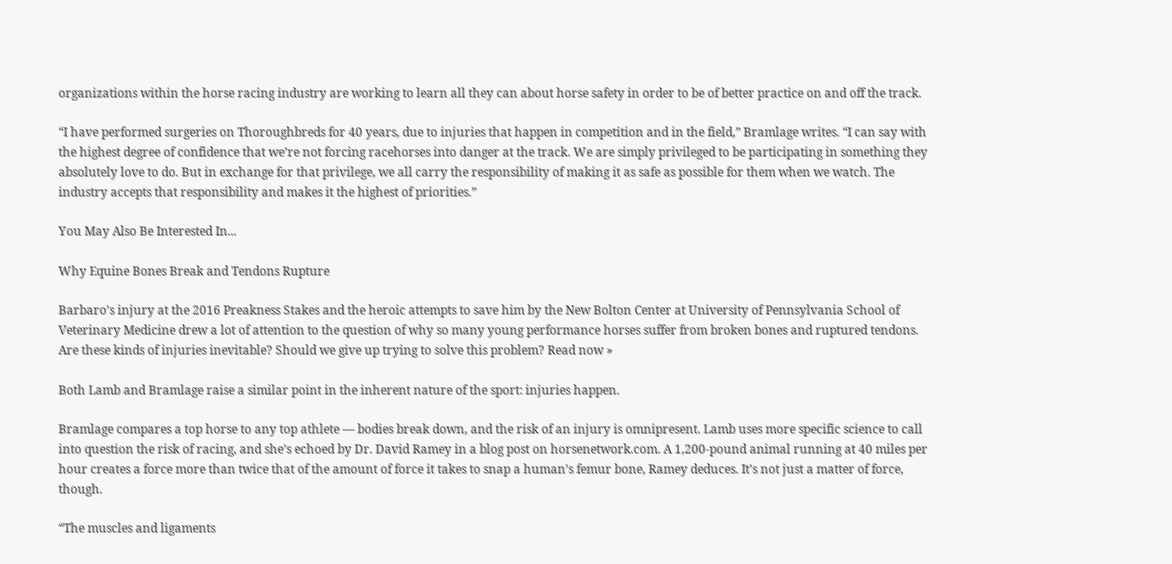organizations within the horse racing industry are working to learn all they can about horse safety in order to be of better practice on and off the track.

“I have performed surgeries on Thoroughbreds for 40 years, due to injuries that happen in competition and in the field,” Bramlage writes. “I can say with the highest degree of confidence that we’re not forcing racehorses into danger at the track. We are simply privileged to be participating in something they absolutely love to do. But in exchange for that privilege, we all carry the responsibility of making it as safe as possible for them when we watch. The industry accepts that responsibility and makes it the highest of priorities.”

You May Also Be Interested In...

Why Equine Bones Break and Tendons Rupture

Barbaro’s injury at the 2016 Preakness Stakes and the heroic attempts to save him by the New Bolton Center at University of Pennsylvania School of Veterinary Medicine drew a lot of attention to the question of why so many young performance horses suffer from broken bones and ruptured tendons. Are these kinds of injuries inevitable? Should we give up trying to solve this problem? Read now »

Both Lamb and Bramlage raise a similar point in the inherent nature of the sport: injuries happen.

Bramlage compares a top horse to any top athlete — bodies break down, and the risk of an injury is omnipresent. Lamb uses more specific science to call into question the risk of racing, and she’s echoed by Dr. David Ramey in a blog post on horsenetwork.com. A 1,200-pound animal running at 40 miles per hour creates a force more than twice that of the amount of force it takes to snap a human’s femur bone, Ramey deduces. It’s not just a matter of force, though.

“The muscles and ligaments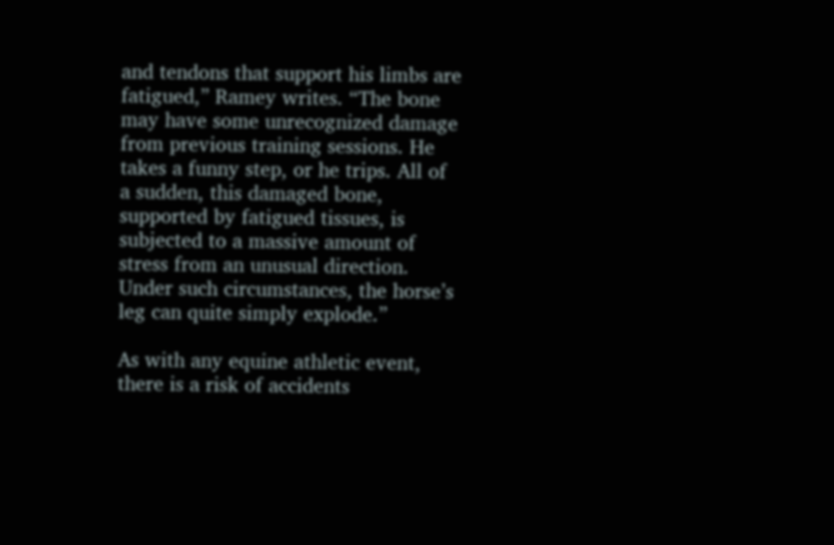and tendons that support his limbs are fatigued,” Ramey writes. “The bone may have some unrecognized damage from previous training sessions. He takes a funny step, or he trips. All of a sudden, this damaged bone, supported by fatigued tissues, is subjected to a massive amount of stress from an unusual direction. Under such circumstances, the horse’s leg can quite simply explode.”

As with any equine athletic event, there is a risk of accidents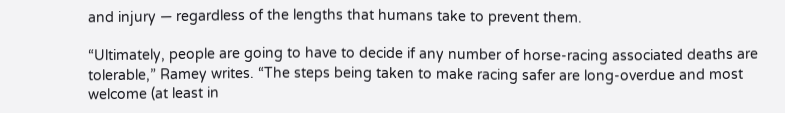and injury — regardless of the lengths that humans take to prevent them.

“Ultimately, people are going to have to decide if any number of horse-racing associated deaths are tolerable,” Ramey writes. “The steps being taken to make racing safer are long-overdue and most welcome (at least in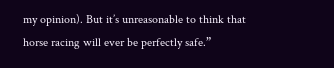my opinion). But it’s unreasonable to think that horse racing will ever be perfectly safe.”